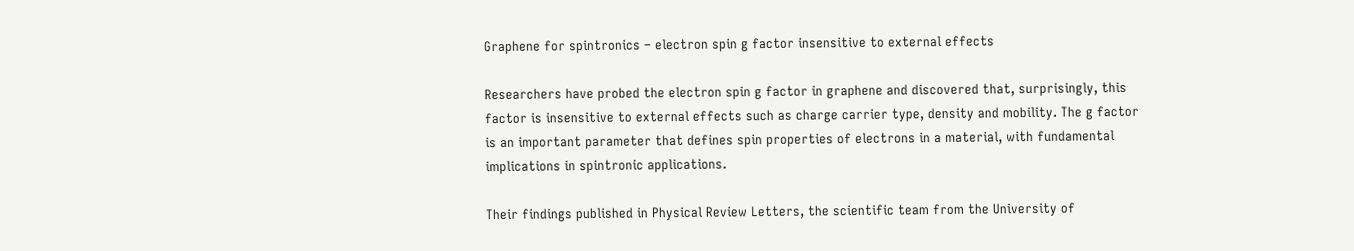Graphene for spintronics – electron spin g factor insensitive to external effects

Researchers have probed the electron spin g factor in graphene and discovered that, surprisingly, this factor is insensitive to external effects such as charge carrier type, density and mobility. The g factor is an important parameter that defines spin properties of electrons in a material, with fundamental implications in spintronic applications.

Their findings published in Physical Review Letters, the scientific team from the University of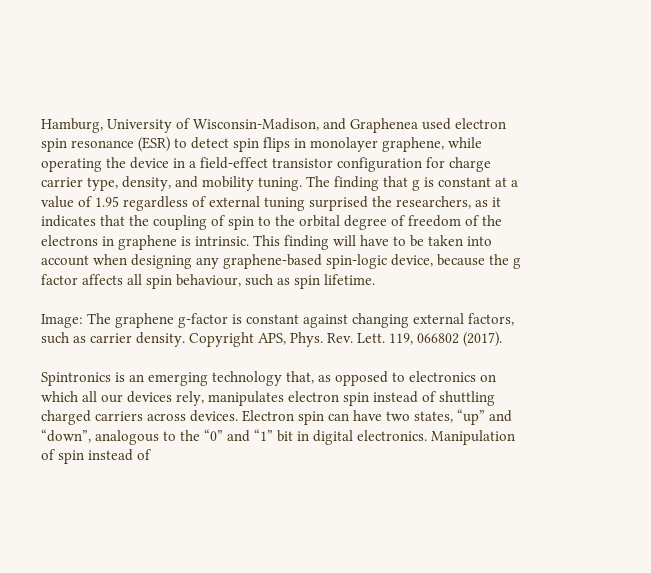Hamburg, University of Wisconsin-Madison, and Graphenea used electron spin resonance (ESR) to detect spin flips in monolayer graphene, while operating the device in a field-effect transistor configuration for charge carrier type, density, and mobility tuning. The finding that g is constant at a value of 1.95 regardless of external tuning surprised the researchers, as it indicates that the coupling of spin to the orbital degree of freedom of the electrons in graphene is intrinsic. This finding will have to be taken into account when designing any graphene-based spin-logic device, because the g factor affects all spin behaviour, such as spin lifetime.

Image: The graphene g-factor is constant against changing external factors, such as carrier density. Copyright APS, Phys. Rev. Lett. 119, 066802 (2017).

Spintronics is an emerging technology that, as opposed to electronics on which all our devices rely, manipulates electron spin instead of shuttling charged carriers across devices. Electron spin can have two states, “up” and “down”, analogous to the “0” and “1” bit in digital electronics. Manipulation of spin instead of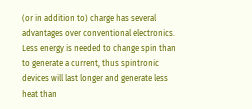(or in addition to) charge has several advantages over conventional electronics. Less energy is needed to change spin than to generate a current, thus spintronic devices will last longer and generate less heat than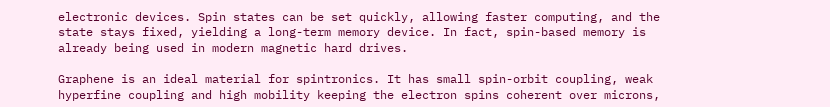electronic devices. Spin states can be set quickly, allowing faster computing, and the state stays fixed, yielding a long-term memory device. In fact, spin-based memory is already being used in modern magnetic hard drives.

Graphene is an ideal material for spintronics. It has small spin-orbit coupling, weak hyperfine coupling and high mobility keeping the electron spins coherent over microns,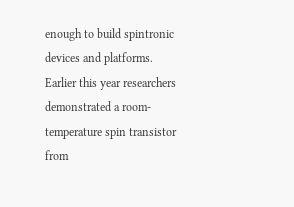enough to build spintronic devices and platforms. Earlier this year researchers demonstrated a room-temperature spin transistor from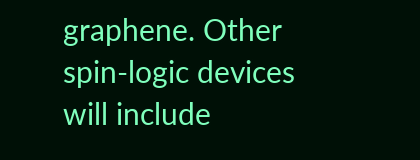graphene. Other spin-logic devices will include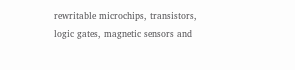rewritable microchips, transistors, logic gates, magnetic sensors and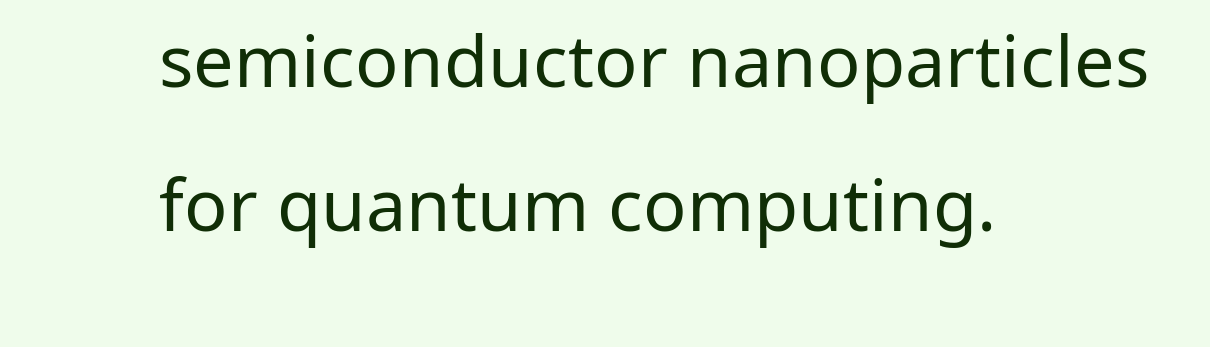semiconductor nanoparticles for quantum computing.